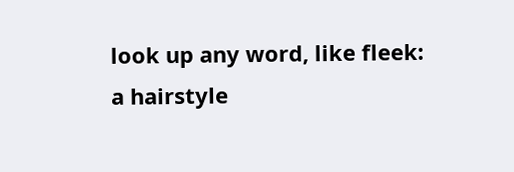look up any word, like fleek:
a hairstyle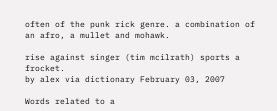often of the punk rick genre. a combination of an afro, a mullet and mohawk.

rise against singer (tim mcilrath) sports a frocket.
by alex via dictionary February 03, 2007

Words related to a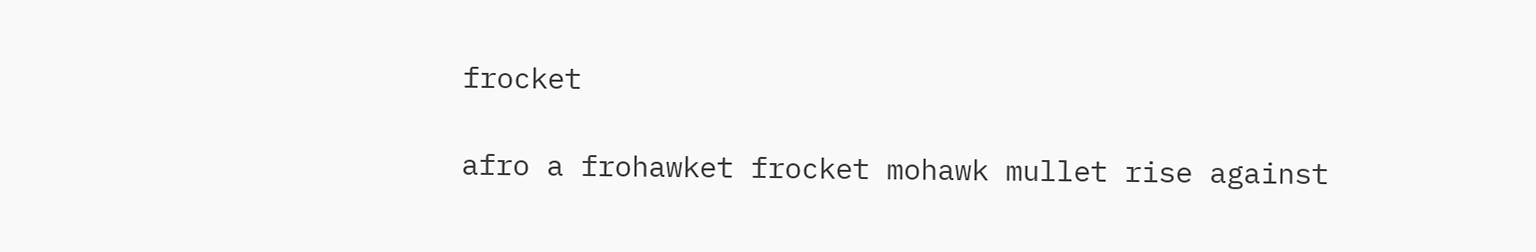frocket

afro a frohawket frocket mohawk mullet rise against